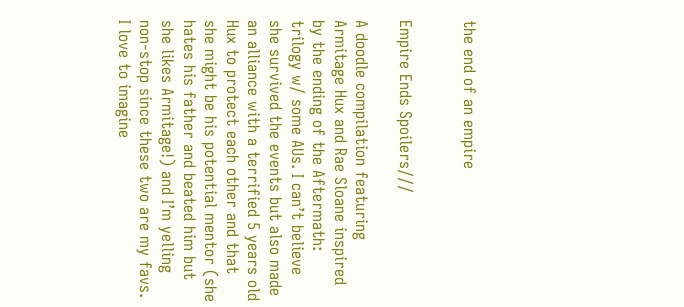the end of an empire


Empire Ends Spoilers///

A doodle compilation featuring Armitage Hux and Rae Sloane inspired by the ending of the Aftermath: trilogy w/ some AUs. I can’t believe she survived the events but also made an alliance with a terrified 5 years old Hux to protect each other and that she might be his potential mentor (she hates his father and beated him but she likes Armitage!) and I’m yelling non-stop since these two are my favs. I love to imagine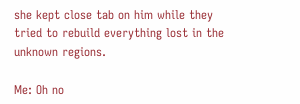she kept close tab on him while they tried to rebuild everything lost in the unknown regions.

Me: Oh no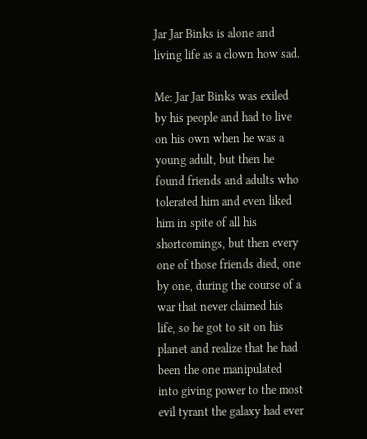Jar Jar Binks is alone and living life as a clown how sad.

Me: Jar Jar Binks was exiled by his people and had to live on his own when he was a young adult, but then he found friends and adults who tolerated him and even liked him in spite of all his shortcomings, but then every one of those friends died, one by one, during the course of a war that never claimed his life, so he got to sit on his planet and realize that he had been the one manipulated into giving power to the most evil tyrant the galaxy had ever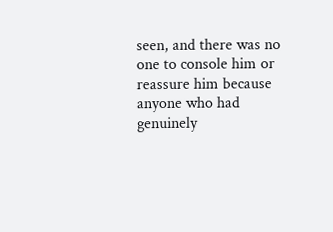seen, and there was no one to console him or reassure him because anyone who had genuinely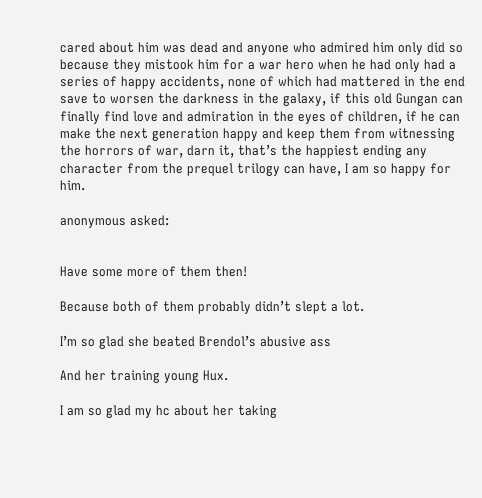cared about him was dead and anyone who admired him only did so because they mistook him for a war hero when he had only had a series of happy accidents, none of which had mattered in the end save to worsen the darkness in the galaxy, if this old Gungan can finally find love and admiration in the eyes of children, if he can make the next generation happy and keep them from witnessing the horrors of war, darn it, that’s the happiest ending any character from the prequel trilogy can have, I am so happy for him.

anonymous asked:


Have some more of them then!

Because both of them probably didn’t slept a lot.

I’m so glad she beated Brendol’s abusive ass

And her training young Hux.

I am so glad my hc about her taking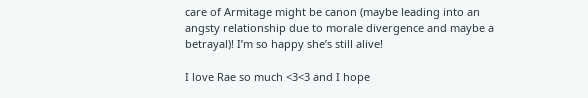care of Armitage might be canon (maybe leading into an angsty relationship due to morale divergence and maybe a betrayal)! I’m so happy she’s still alive!

I love Rae so much <3<3 and I hope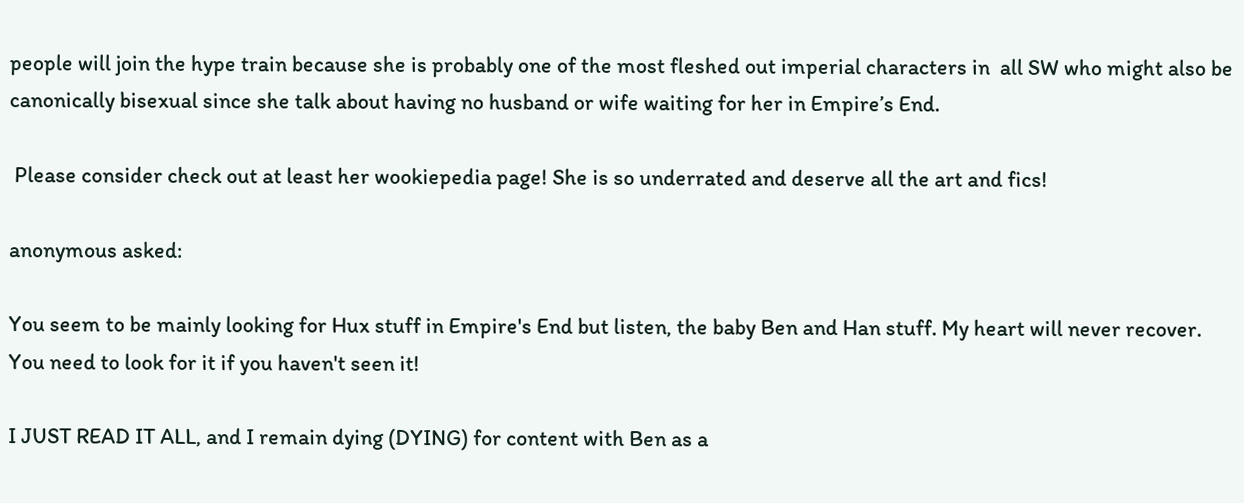people will join the hype train because she is probably one of the most fleshed out imperial characters in  all SW who might also be canonically bisexual since she talk about having no husband or wife waiting for her in Empire’s End.

 Please consider check out at least her wookiepedia page! She is so underrated and deserve all the art and fics!

anonymous asked:

You seem to be mainly looking for Hux stuff in Empire's End but listen, the baby Ben and Han stuff. My heart will never recover. You need to look for it if you haven't seen it!

I JUST READ IT ALL, and I remain dying (DYING) for content with Ben as a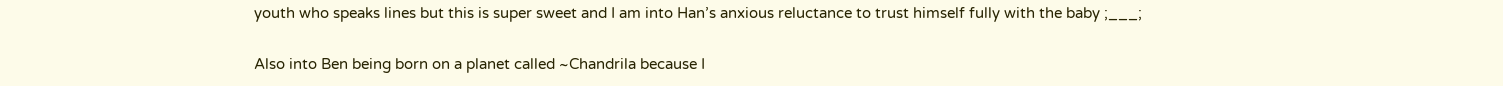youth who speaks lines but this is super sweet and I am into Han’s anxious reluctance to trust himself fully with the baby ;___;

Also into Ben being born on a planet called ~Chandrila because I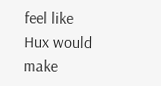feel like Hux would make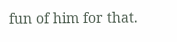fun of him for that.